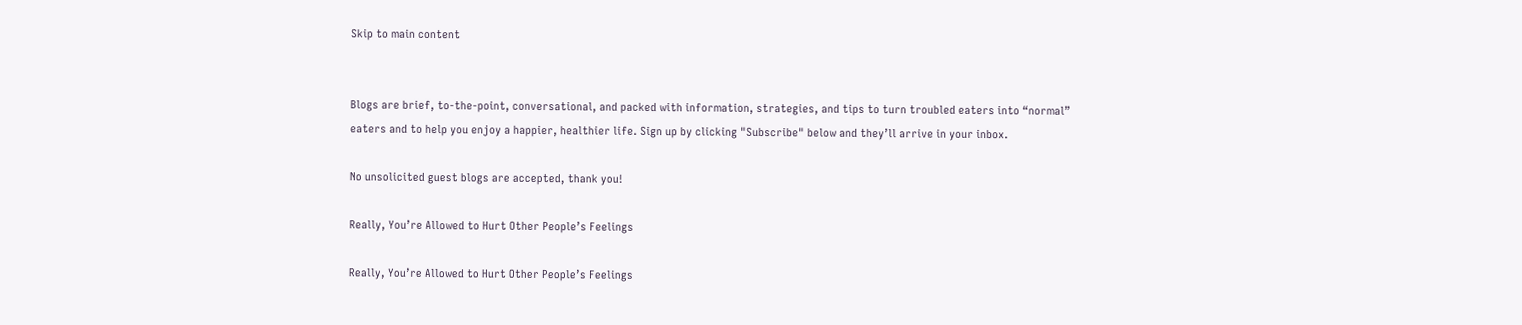Skip to main content


Blogs are brief, to-the-point, conversational, and packed with information, strategies, and tips to turn troubled eaters into “normal” eaters and to help you enjoy a happier, healthier life. Sign up by clicking "Subscribe" below and they’ll arrive in your inbox.

No unsolicited guest blogs are accepted, thank you!

Really, You’re Allowed to Hurt Other People’s Feelings

Really, You’re Allowed to Hurt Other People’s Feelings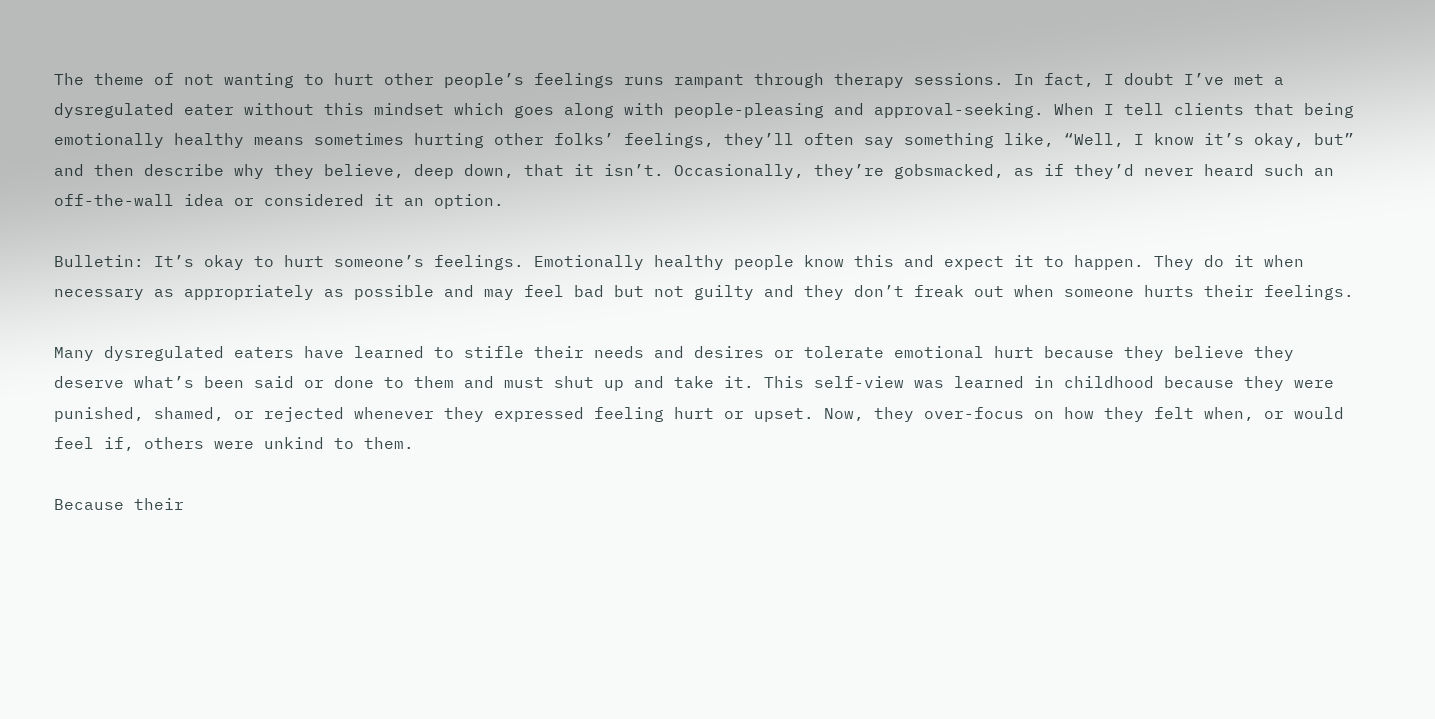The theme of not wanting to hurt other people’s feelings runs rampant through therapy sessions. In fact, I doubt I’ve met a dysregulated eater without this mindset which goes along with people-pleasing and approval-seeking. When I tell clients that being emotionally healthy means sometimes hurting other folks’ feelings, they’ll often say something like, “Well, I know it’s okay, but” and then describe why they believe, deep down, that it isn’t. Occasionally, they’re gobsmacked, as if they’d never heard such an off-the-wall idea or considered it an option.

Bulletin: It’s okay to hurt someone’s feelings. Emotionally healthy people know this and expect it to happen. They do it when necessary as appropriately as possible and may feel bad but not guilty and they don’t freak out when someone hurts their feelings.

Many dysregulated eaters have learned to stifle their needs and desires or tolerate emotional hurt because they believe they deserve what’s been said or done to them and must shut up and take it. This self-view was learned in childhood because they were punished, shamed, or rejected whenever they expressed feeling hurt or upset. Now, they over-focus on how they felt when, or would feel if, others were unkind to them.

Because their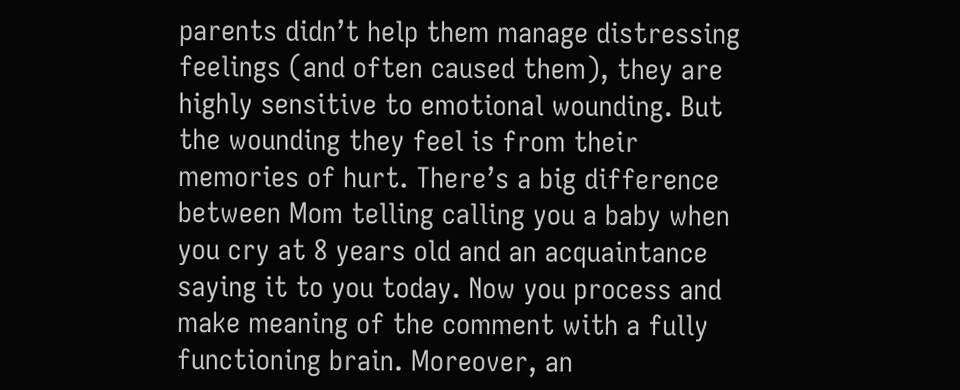parents didn’t help them manage distressing feelings (and often caused them), they are highly sensitive to emotional wounding. But the wounding they feel is from their memories of hurt. There’s a big difference between Mom telling calling you a baby when you cry at 8 years old and an acquaintance saying it to you today. Now you process and make meaning of the comment with a fully functioning brain. Moreover, an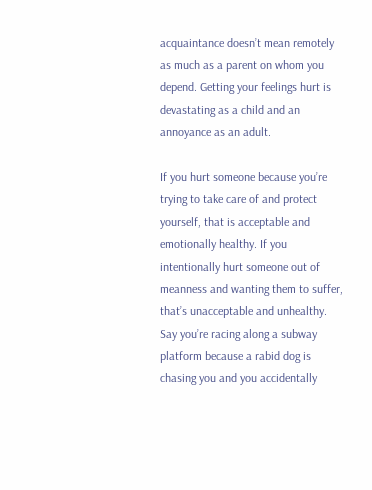acquaintance doesn’t mean remotely as much as a parent on whom you depend. Getting your feelings hurt is devastating as a child and an annoyance as an adult.

If you hurt someone because you’re trying to take care of and protect yourself, that is acceptable and emotionally healthy. If you intentionally hurt someone out of meanness and wanting them to suffer, that’s unacceptable and unhealthy. Say you’re racing along a subway platform because a rabid dog is chasing you and you accidentally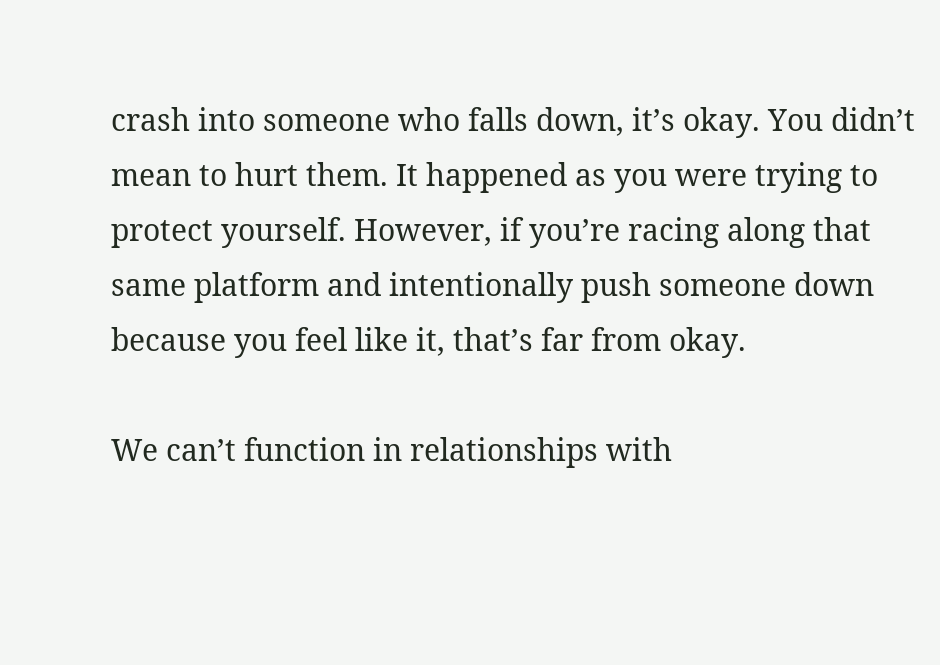crash into someone who falls down, it’s okay. You didn’t mean to hurt them. It happened as you were trying to protect yourself. However, if you’re racing along that same platform and intentionally push someone down because you feel like it, that’s far from okay.

We can’t function in relationships with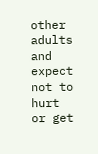other adults and expect not to hurt or get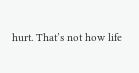hurt. That’s not how life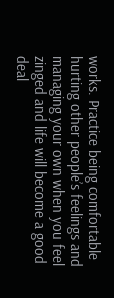works. Practice being comfortable hurting other people’s feelings and managing your own when you feel zinged and life will become a good deal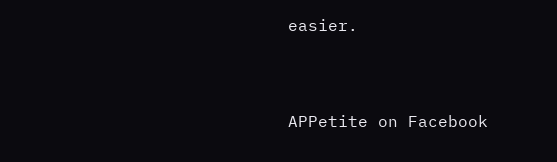easier.



APPetite on Facebook